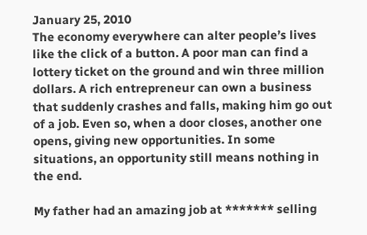January 25, 2010
The economy everywhere can alter people’s lives like the click of a button. A poor man can find a lottery ticket on the ground and win three million dollars. A rich entrepreneur can own a business that suddenly crashes and falls, making him go out of a job. Even so, when a door closes, another one opens, giving new opportunities. In some situations, an opportunity still means nothing in the end.

My father had an amazing job at ******* selling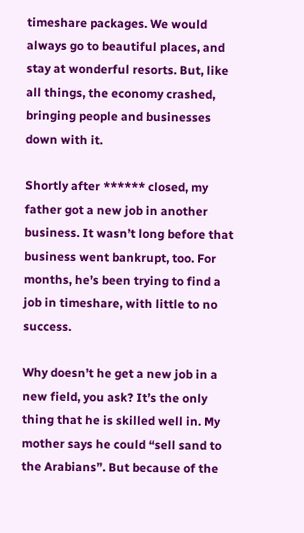timeshare packages. We would always go to beautiful places, and stay at wonderful resorts. But, like all things, the economy crashed, bringing people and businesses down with it.

Shortly after ****** closed, my father got a new job in another business. It wasn’t long before that business went bankrupt, too. For months, he’s been trying to find a job in timeshare, with little to no success.

Why doesn’t he get a new job in a new field, you ask? It’s the only thing that he is skilled well in. My mother says he could “sell sand to the Arabians”. But because of the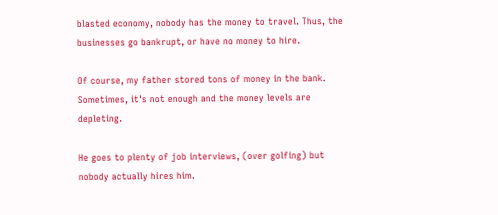blasted economy, nobody has the money to travel. Thus, the businesses go bankrupt, or have no money to hire.

Of course, my father stored tons of money in the bank. Sometimes, it's not enough and the money levels are depleting.

He goes to plenty of job interviews, (over golfing) but nobody actually hires him.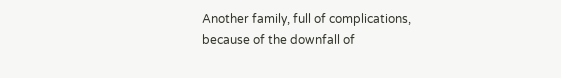Another family, full of complications, because of the downfall of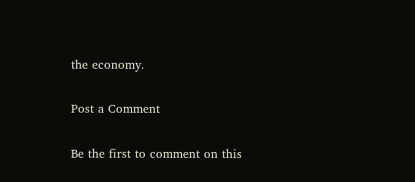the economy.

Post a Comment

Be the first to comment on this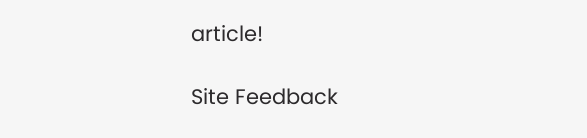article!

Site Feedback